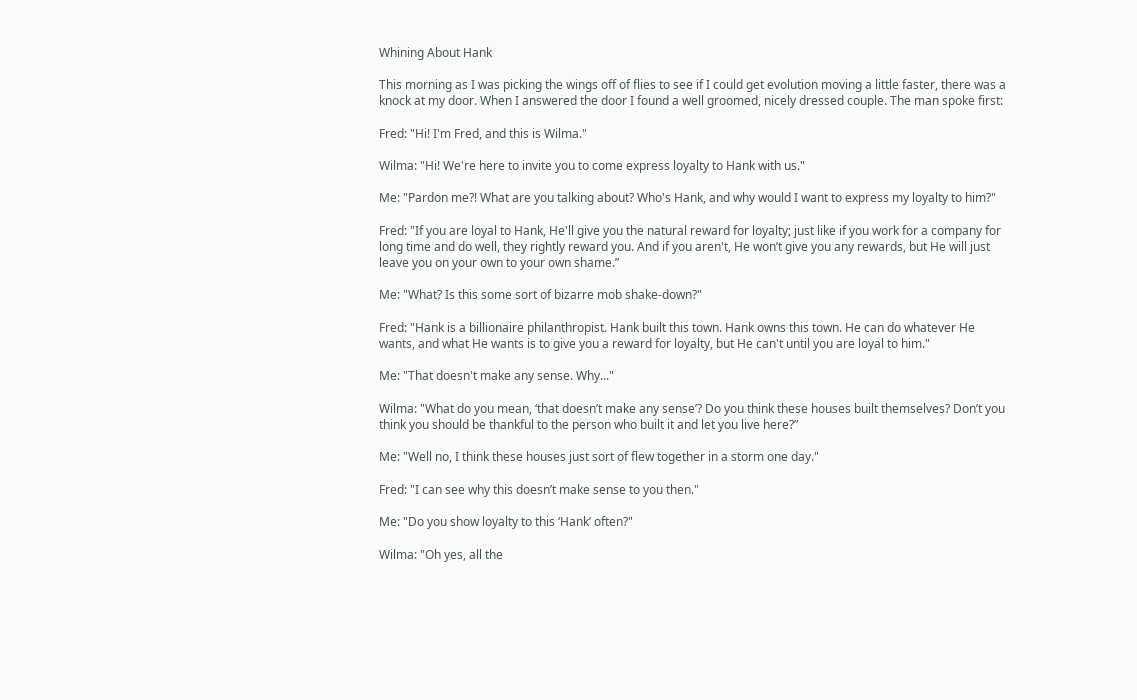Whining About Hank

This morning as I was picking the wings off of flies to see if I could get evolution moving a little faster, there was a knock at my door. When I answered the door I found a well groomed, nicely dressed couple. The man spoke first:

Fred: "Hi! I'm Fred, and this is Wilma."

Wilma: "Hi! We're here to invite you to come express loyalty to Hank with us."

Me: "Pardon me?! What are you talking about? Who's Hank, and why would I want to express my loyalty to him?"

Fred: "If you are loyal to Hank, He'll give you the natural reward for loyalty; just like if you work for a company for long time and do well, they rightly reward you. And if you aren't, He won’t give you any rewards, but He will just leave you on your own to your own shame.”

Me: "What? Is this some sort of bizarre mob shake-down?"

Fred: "Hank is a billionaire philanthropist. Hank built this town. Hank owns this town. He can do whatever He wants, and what He wants is to give you a reward for loyalty, but He can't until you are loyal to him."

Me: "That doesn't make any sense. Why..."

Wilma: "What do you mean, ‘that doesn’t make any sense’? Do you think these houses built themselves? Don’t you think you should be thankful to the person who built it and let you live here?”

Me: "Well no, I think these houses just sort of flew together in a storm one day."

Fred: "I can see why this doesn’t make sense to you then."

Me: "Do you show loyalty to this ‘Hank’ often?"

Wilma: "Oh yes, all the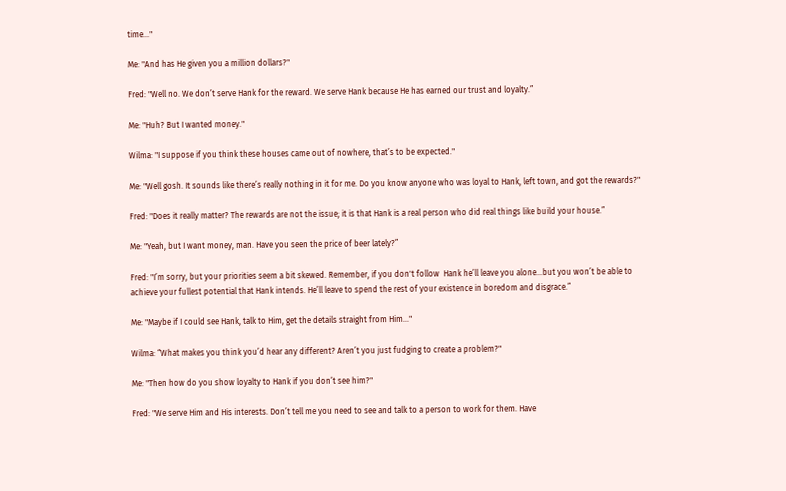time..."

Me: "And has He given you a million dollars?"

Fred: "Well no. We don’t serve Hank for the reward. We serve Hank because He has earned our trust and loyalty.”

Me: "Huh? But I wanted money."

Wilma: "I suppose if you think these houses came out of nowhere, that’s to be expected."

Me: "Well gosh. It sounds like there’s really nothing in it for me. Do you know anyone who was loyal to Hank, left town, and got the rewards?"

Fred: "Does it really matter? The rewards are not the issue; it is that Hank is a real person who did real things like build your house.”

Me: "Yeah, but I want money, man. Have you seen the price of beer lately?”

Fred: "I’m sorry, but your priorities seem a bit skewed. Remember, if you don't follow  Hank he’ll leave you alone…but you won’t be able to achieve your fullest potential that Hank intends. He’ll leave to spend the rest of your existence in boredom and disgrace.”

Me: "Maybe if I could see Hank, talk to Him, get the details straight from Him..."

Wilma: “What makes you think you’d hear any different? Aren’t you just fudging to create a problem?"

Me: "Then how do you show loyalty to Hank if you don’t see him?"

Fred: "We serve Him and His interests. Don’t tell me you need to see and talk to a person to work for them. Have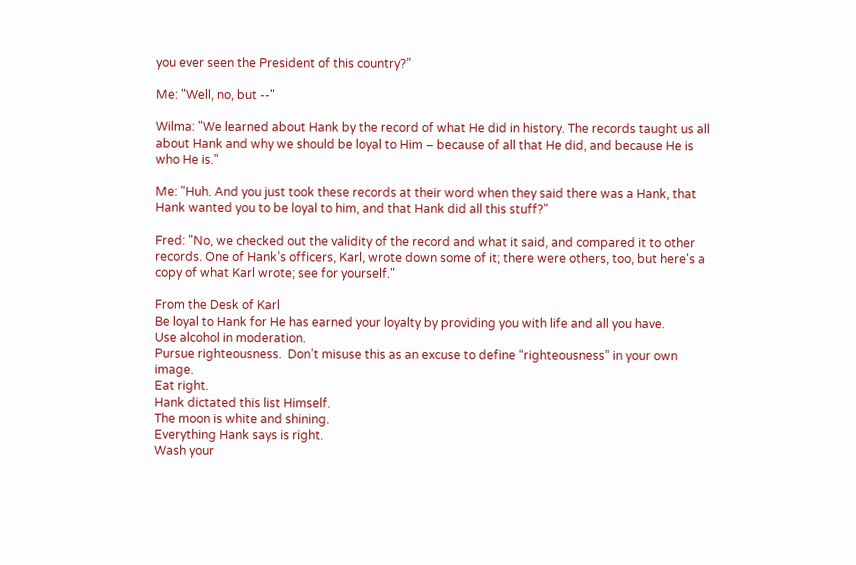you ever seen the President of this country?”

Me: "Well, no, but --"

Wilma: "We learned about Hank by the record of what He did in history. The records taught us all about Hank and why we should be loyal to Him – because of all that He did, and because He is who He is."

Me: "Huh. And you just took these records at their word when they said there was a Hank, that Hank wanted you to be loyal to him, and that Hank did all this stuff?"

Fred: "No, we checked out the validity of the record and what it said, and compared it to other records. One of Hank’s officers, Karl, wrote down some of it; there were others, too, but here's a copy of what Karl wrote; see for yourself."

From the Desk of Karl
Be loyal to Hank for He has earned your loyalty by providing you with life and all you have.
Use alcohol in moderation.
Pursue righteousness.  Don’t misuse this as an excuse to define “righteousness” in your own image.
Eat right.
Hank dictated this list Himself.
The moon is white and shining.
Everything Hank says is right.
Wash your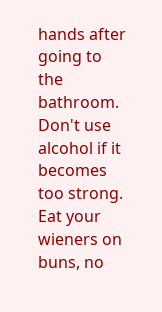hands after going to the bathroom.
Don't use alcohol if it becomes too strong.
Eat your wieners on buns, no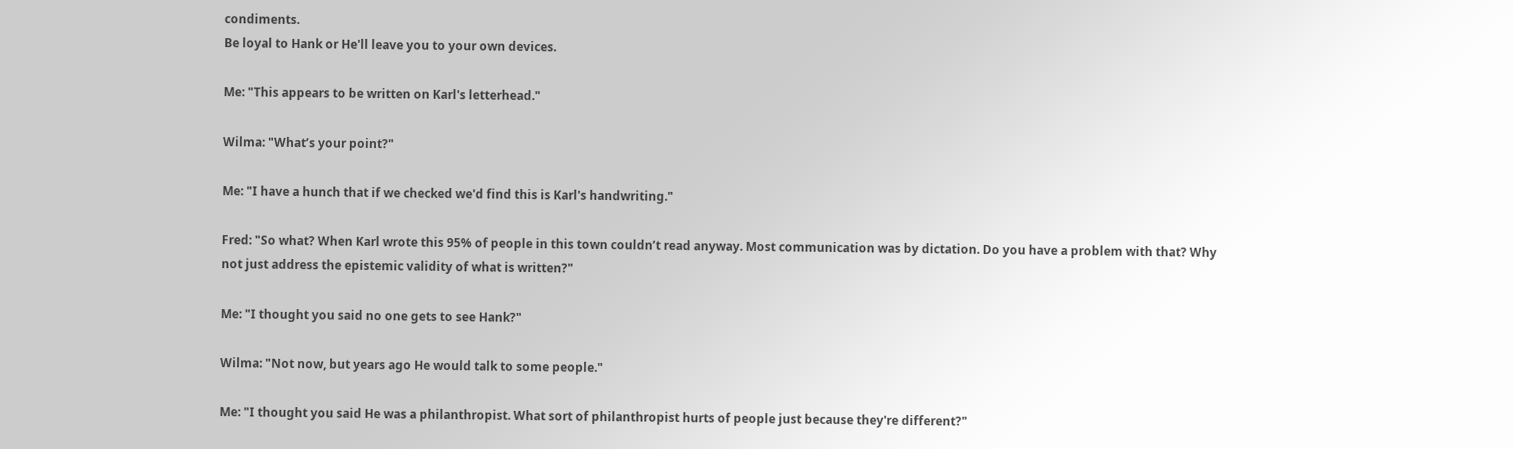condiments.
Be loyal to Hank or He'll leave you to your own devices.

Me: "This appears to be written on Karl's letterhead."

Wilma: "What’s your point?"

Me: "I have a hunch that if we checked we'd find this is Karl's handwriting."

Fred: "So what? When Karl wrote this 95% of people in this town couldn’t read anyway. Most communication was by dictation. Do you have a problem with that? Why not just address the epistemic validity of what is written?"

Me: "I thought you said no one gets to see Hank?"

Wilma: "Not now, but years ago He would talk to some people."

Me: "I thought you said He was a philanthropist. What sort of philanthropist hurts of people just because they're different?"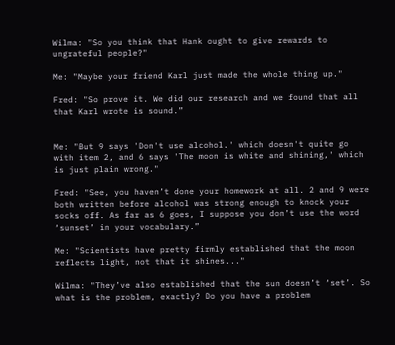Wilma: "So you think that Hank ought to give rewards to ungrateful people?"

Me: "Maybe your friend Karl just made the whole thing up."

Fred: "So prove it. We did our research and we found that all that Karl wrote is sound.”


Me: "But 9 says 'Don't use alcohol.' which doesn't quite go with item 2, and 6 says 'The moon is white and shining,' which is just plain wrong."

Fred: "See, you haven’t done your homework at all. 2 and 9 were both written before alcohol was strong enough to knock your socks off. As far as 6 goes, I suppose you don’t use the word ‘sunset’ in your vocabulary.”

Me: "Scientists have pretty firmly established that the moon reflects light, not that it shines..."

Wilma: "They’ve also established that the sun doesn’t ‘set’. So what is the problem, exactly? Do you have a problem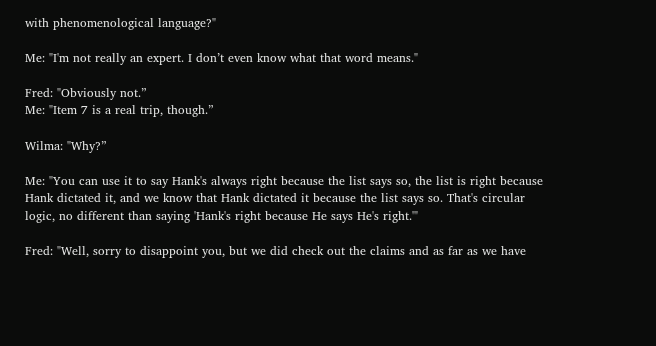with phenomenological language?"

Me: "I'm not really an expert. I don’t even know what that word means."

Fred: "Obviously not.”
Me: "Item 7 is a real trip, though.”

Wilma: "Why?”

Me: "You can use it to say Hank's always right because the list says so, the list is right because Hank dictated it, and we know that Hank dictated it because the list says so. That's circular logic, no different than saying 'Hank's right because He says He's right.'"

Fred: "Well, sorry to disappoint you, but we did check out the claims and as far as we have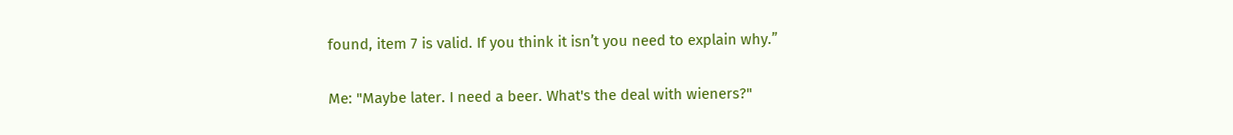found, item 7 is valid. If you think it isn’t you need to explain why.”

Me: "Maybe later. I need a beer. What's the deal with wieners?"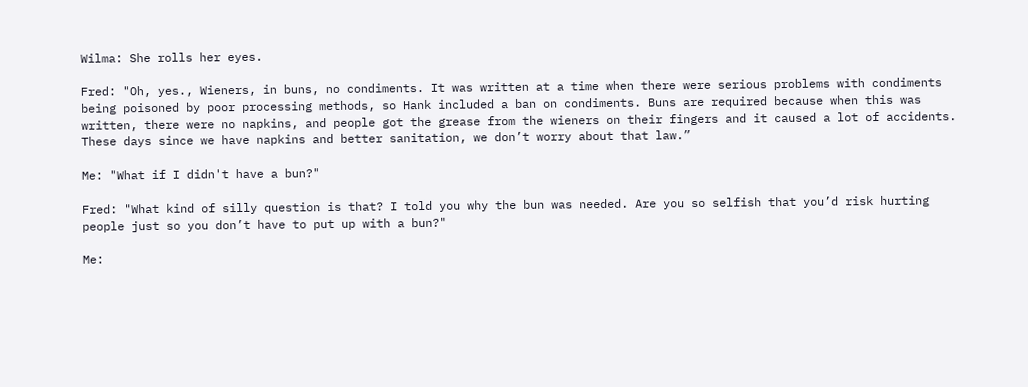Wilma: She rolls her eyes.

Fred: "Oh, yes., Wieners, in buns, no condiments. It was written at a time when there were serious problems with condiments being poisoned by poor processing methods, so Hank included a ban on condiments. Buns are required because when this was written, there were no napkins, and people got the grease from the wieners on their fingers and it caused a lot of accidents. These days since we have napkins and better sanitation, we don’t worry about that law.”

Me: "What if I didn't have a bun?"

Fred: "What kind of silly question is that? I told you why the bun was needed. Are you so selfish that you’d risk hurting people just so you don’t have to put up with a bun?"

Me: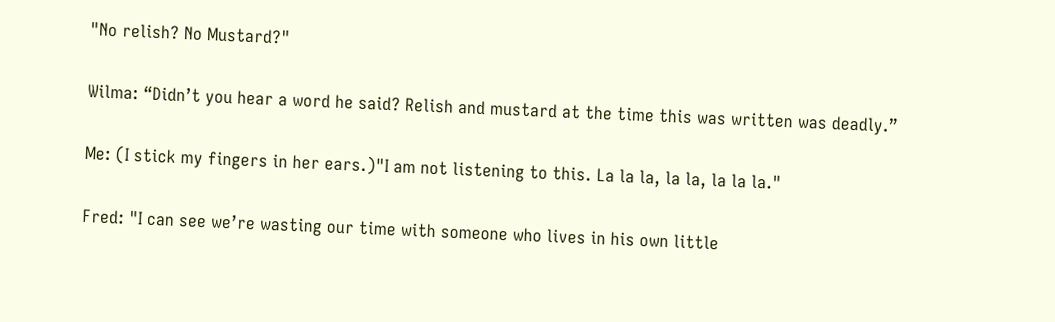"No relish? No Mustard?"

Wilma: “Didn’t you hear a word he said? Relish and mustard at the time this was written was deadly.”

Me: (I stick my fingers in her ears.)"I am not listening to this. La la la, la la, la la la."

Fred: "I can see we’re wasting our time with someone who lives in his own little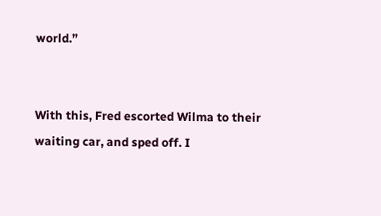world.”


With this, Fred escorted Wilma to their waiting car, and sped off. I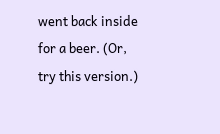went back inside for a beer. (Or, try this version.)